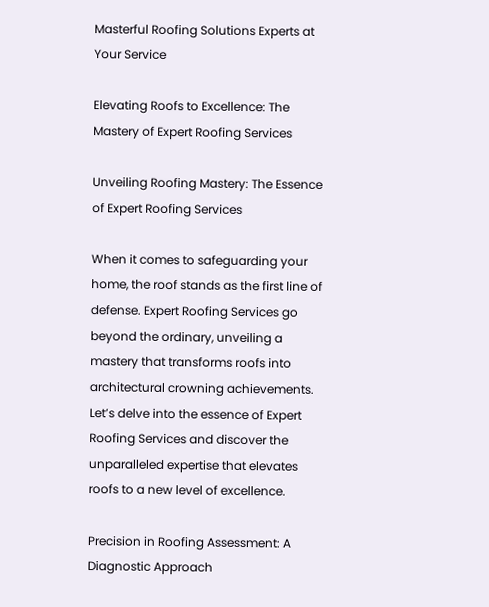Masterful Roofing Solutions Experts at Your Service

Elevating Roofs to Excellence: The Mastery of Expert Roofing Services

Unveiling Roofing Mastery: The Essence of Expert Roofing Services

When it comes to safeguarding your home, the roof stands as the first line of defense. Expert Roofing Services go beyond the ordinary, unveiling a mastery that transforms roofs into architectural crowning achievements. Let’s delve into the essence of Expert Roofing Services and discover the unparalleled expertise that elevates roofs to a new level of excellence.

Precision in Roofing Assessment: A Diagnostic Approach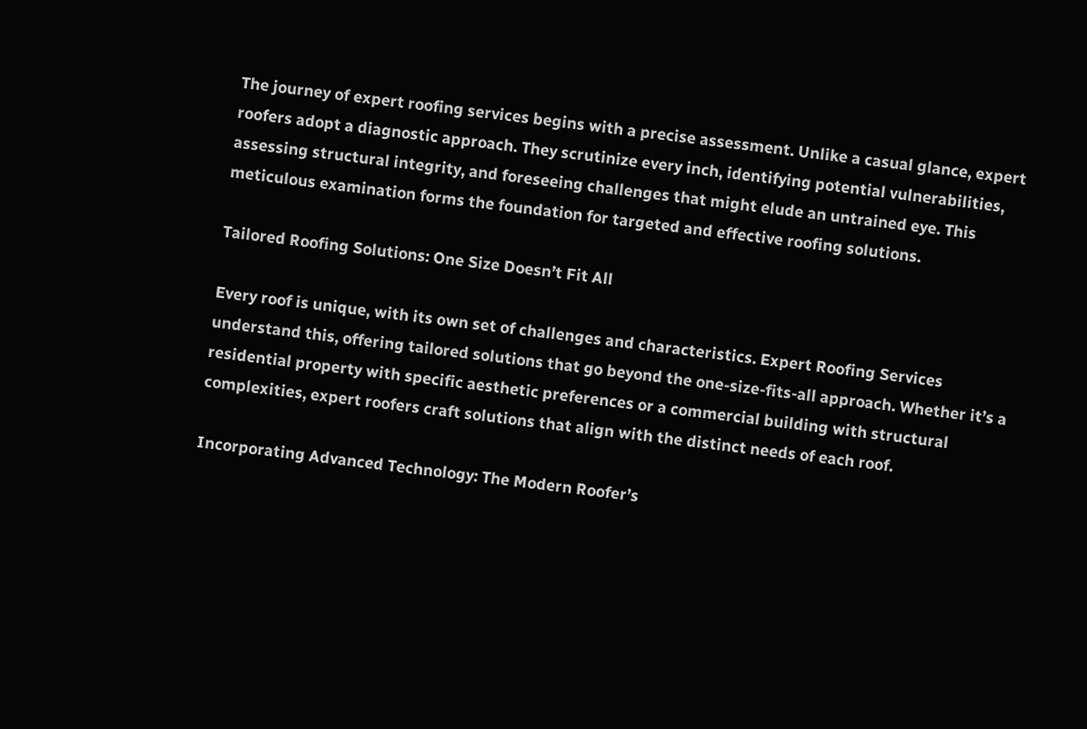The journey of expert roofing services begins with a precise assessment. Unlike a casual glance, expert roofers adopt a diagnostic approach. They scrutinize every inch, identifying potential vulnerabilities, assessing structural integrity, and foreseeing challenges that might elude an untrained eye. This meticulous examination forms the foundation for targeted and effective roofing solutions.

Tailored Roofing Solutions: One Size Doesn’t Fit All

Every roof is unique, with its own set of challenges and characteristics. Expert Roofing Services understand this, offering tailored solutions that go beyond the one-size-fits-all approach. Whether it’s a residential property with specific aesthetic preferences or a commercial building with structural complexities, expert roofers craft solutions that align with the distinct needs of each roof.

Incorporating Advanced Technology: The Modern Roofer’s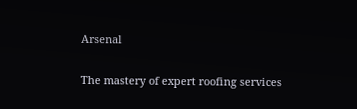Arsenal

The mastery of expert roofing services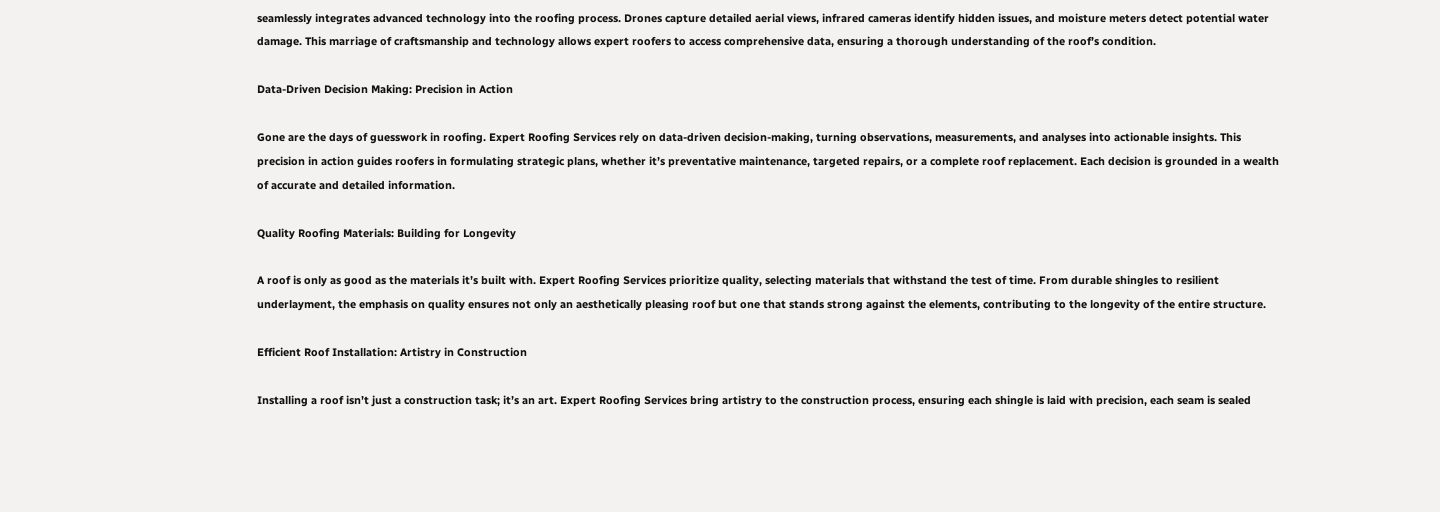seamlessly integrates advanced technology into the roofing process. Drones capture detailed aerial views, infrared cameras identify hidden issues, and moisture meters detect potential water damage. This marriage of craftsmanship and technology allows expert roofers to access comprehensive data, ensuring a thorough understanding of the roof’s condition.

Data-Driven Decision Making: Precision in Action

Gone are the days of guesswork in roofing. Expert Roofing Services rely on data-driven decision-making, turning observations, measurements, and analyses into actionable insights. This precision in action guides roofers in formulating strategic plans, whether it’s preventative maintenance, targeted repairs, or a complete roof replacement. Each decision is grounded in a wealth of accurate and detailed information.

Quality Roofing Materials: Building for Longevity

A roof is only as good as the materials it’s built with. Expert Roofing Services prioritize quality, selecting materials that withstand the test of time. From durable shingles to resilient underlayment, the emphasis on quality ensures not only an aesthetically pleasing roof but one that stands strong against the elements, contributing to the longevity of the entire structure.

Efficient Roof Installation: Artistry in Construction

Installing a roof isn’t just a construction task; it’s an art. Expert Roofing Services bring artistry to the construction process, ensuring each shingle is laid with precision, each seam is sealed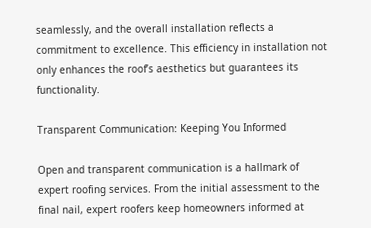seamlessly, and the overall installation reflects a commitment to excellence. This efficiency in installation not only enhances the roof’s aesthetics but guarantees its functionality.

Transparent Communication: Keeping You Informed

Open and transparent communication is a hallmark of expert roofing services. From the initial assessment to the final nail, expert roofers keep homeowners informed at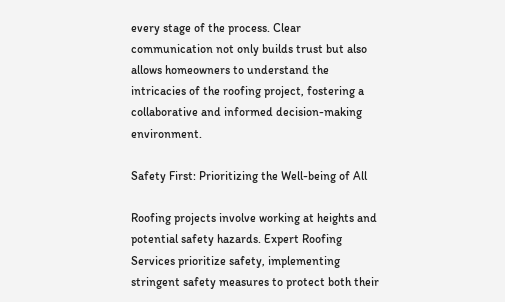every stage of the process. Clear communication not only builds trust but also allows homeowners to understand the intricacies of the roofing project, fostering a collaborative and informed decision-making environment.

Safety First: Prioritizing the Well-being of All

Roofing projects involve working at heights and potential safety hazards. Expert Roofing Services prioritize safety, implementing stringent safety measures to protect both their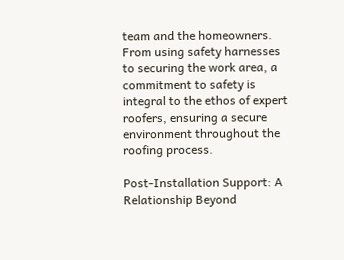team and the homeowners. From using safety harnesses to securing the work area, a commitment to safety is integral to the ethos of expert roofers, ensuring a secure environment throughout the roofing process.

Post-Installation Support: A Relationship Beyond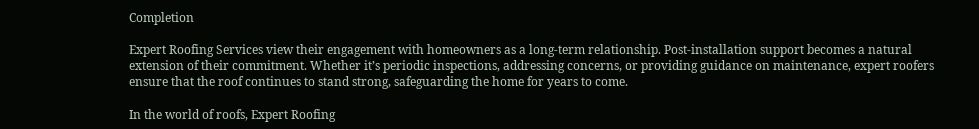Completion

Expert Roofing Services view their engagement with homeowners as a long-term relationship. Post-installation support becomes a natural extension of their commitment. Whether it’s periodic inspections, addressing concerns, or providing guidance on maintenance, expert roofers ensure that the roof continues to stand strong, safeguarding the home for years to come.

In the world of roofs, Expert Roofing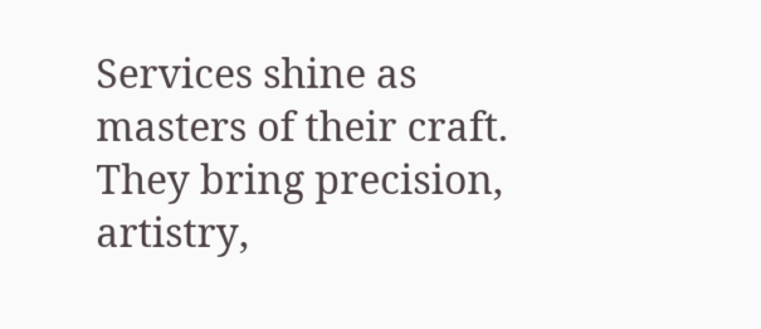Services shine as masters of their craft. They bring precision, artistry,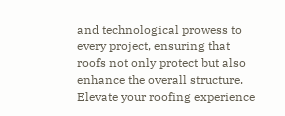and technological prowess to every project, ensuring that roofs not only protect but also enhance the overall structure. Elevate your roofing experience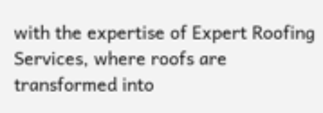with the expertise of Expert Roofing Services, where roofs are transformed into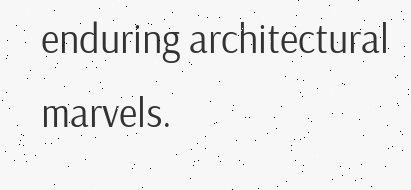enduring architectural marvels.